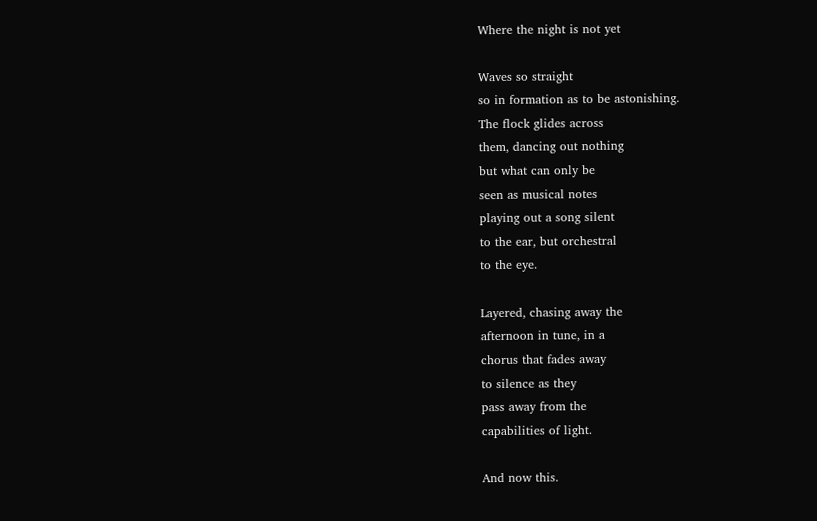Where the night is not yet

Waves so straight
so in formation as to be astonishing.
The flock glides across
them, dancing out nothing
but what can only be
seen as musical notes
playing out a song silent
to the ear, but orchestral
to the eye.

Layered, chasing away the
afternoon in tune, in a
chorus that fades away
to silence as they
pass away from the
capabilities of light.

And now this.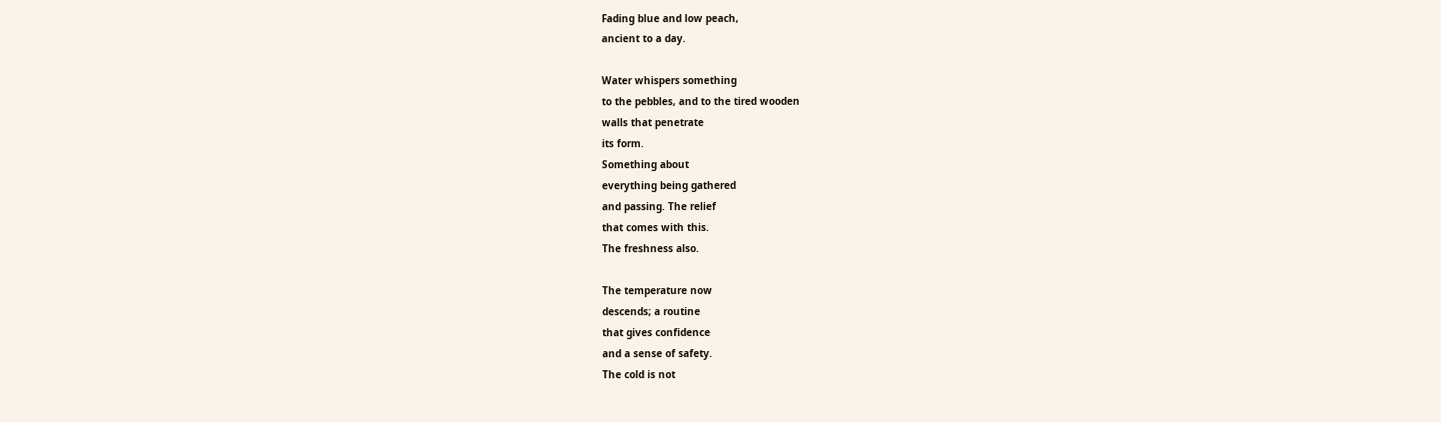Fading blue and low peach,
ancient to a day.

Water whispers something
to the pebbles, and to the tired wooden
walls that penetrate
its form.
Something about
everything being gathered
and passing. The relief
that comes with this.
The freshness also.

The temperature now
descends; a routine
that gives confidence
and a sense of safety.
The cold is not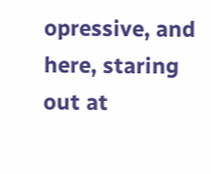opressive, and here, staring
out at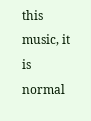this music, it
is normal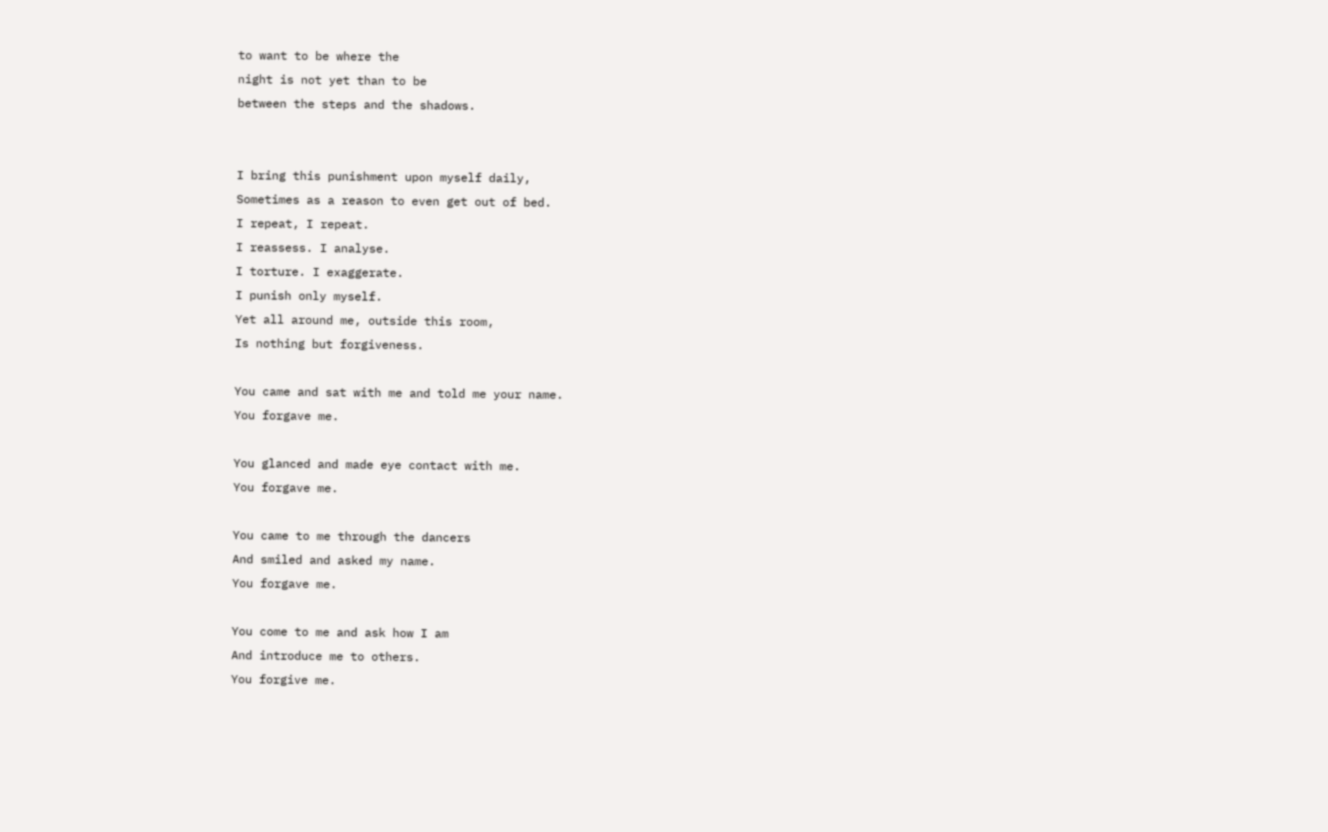to want to be where the
night is not yet than to be
between the steps and the shadows.


I bring this punishment upon myself daily,
Sometimes as a reason to even get out of bed.
I repeat, I repeat.
I reassess. I analyse.
I torture. I exaggerate.
I punish only myself.
Yet all around me, outside this room,
Is nothing but forgiveness.

You came and sat with me and told me your name.
You forgave me.

You glanced and made eye contact with me.
You forgave me.

You came to me through the dancers
And smiled and asked my name.
You forgave me.

You come to me and ask how I am
And introduce me to others.
You forgive me.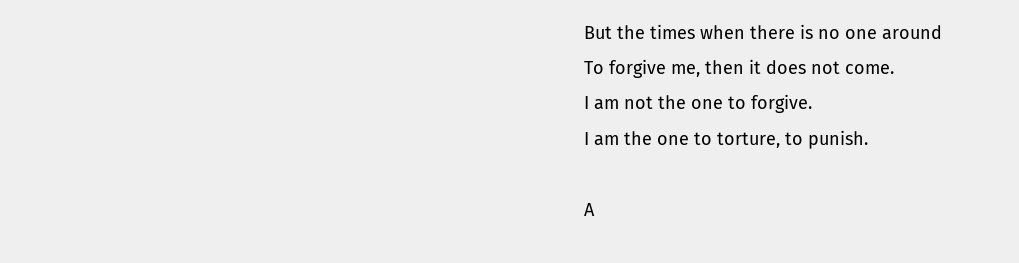But the times when there is no one around
To forgive me, then it does not come.
I am not the one to forgive.
I am the one to torture, to punish.

A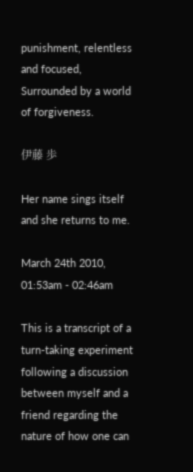punishment, relentless and focused,
Surrounded by a world of forgiveness.

伊藤 歩

Her name sings itself
and she returns to me.

March 24th 2010, 01:53am - 02:46am

This is a transcript of a turn-taking experiment following a discussion between myself and a friend regarding the nature of how one can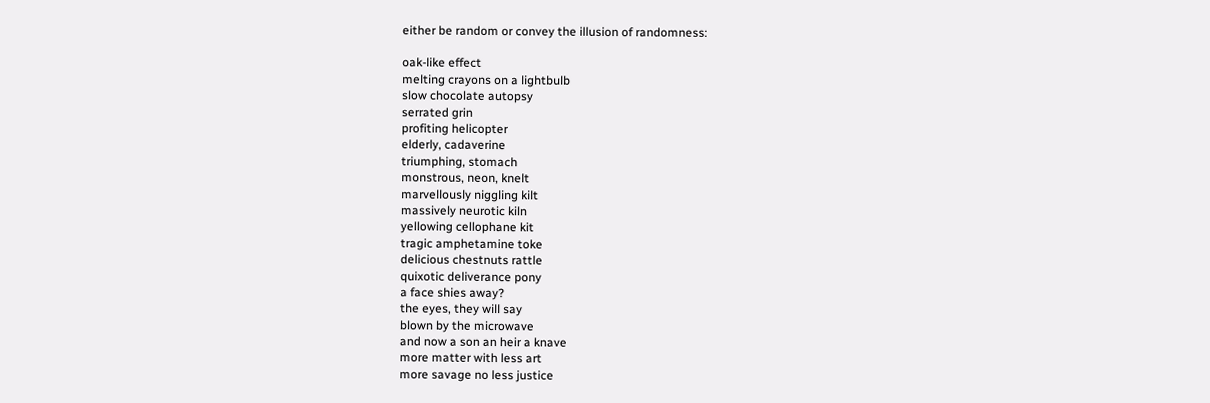either be random or convey the illusion of randomness:

oak-like effect
melting crayons on a lightbulb
slow chocolate autopsy
serrated grin
profiting helicopter
elderly, cadaverine
triumphing, stomach
monstrous, neon, knelt
marvellously niggling kilt
massively neurotic kiln
yellowing cellophane kit
tragic amphetamine toke
delicious chestnuts rattle
quixotic deliverance pony
a face shies away?
the eyes, they will say
blown by the microwave
and now a son an heir a knave
more matter with less art
more savage no less justice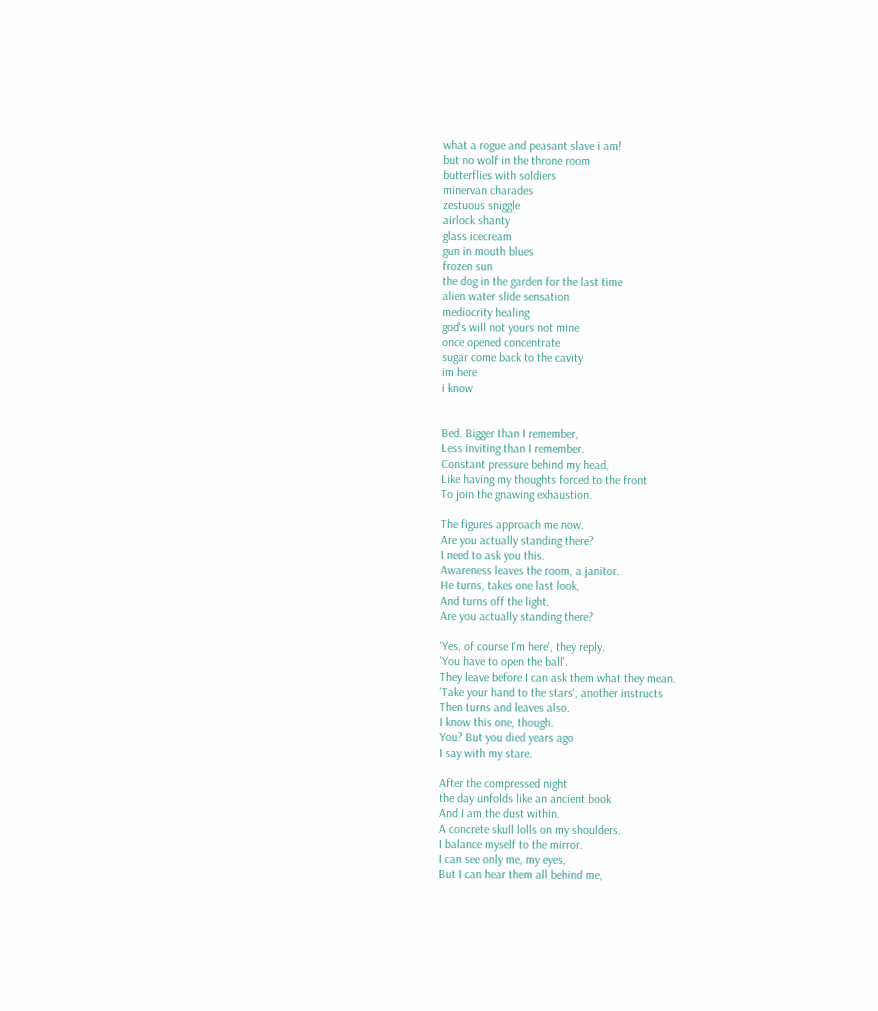what a rogue and peasant slave i am!
but no wolf in the throne room
butterflies with soldiers
minervan charades
zestuous sniggle
airlock shanty
glass icecream
gun in mouth blues
frozen sun
the dog in the garden for the last time
alien water slide sensation
mediocrity healing
god's will not yours not mine
once opened concentrate
sugar come back to the cavity
im here
i know


Bed. Bigger than I remember,
Less inviting than I remember.
Constant pressure behind my head,
Like having my thoughts forced to the front
To join the gnawing exhaustion.

The figures approach me now.
Are you actually standing there?
I need to ask you this.
Awareness leaves the room, a janitor.
He turns, takes one last look,
And turns off the light.
Are you actually standing there?

'Yes, of course I'm here', they reply.
'You have to open the ball'.
They leave before I can ask them what they mean.
'Take your hand to the stars', another instructs
Then turns and leaves also.
I know this one, though.
You? But you died years ago
I say with my stare.

After the compressed night
the day unfolds like an ancient book
And I am the dust within.
A concrete skull lolls on my shoulders.
I balance myself to the mirror.
I can see only me, my eyes,
But I can hear them all behind me,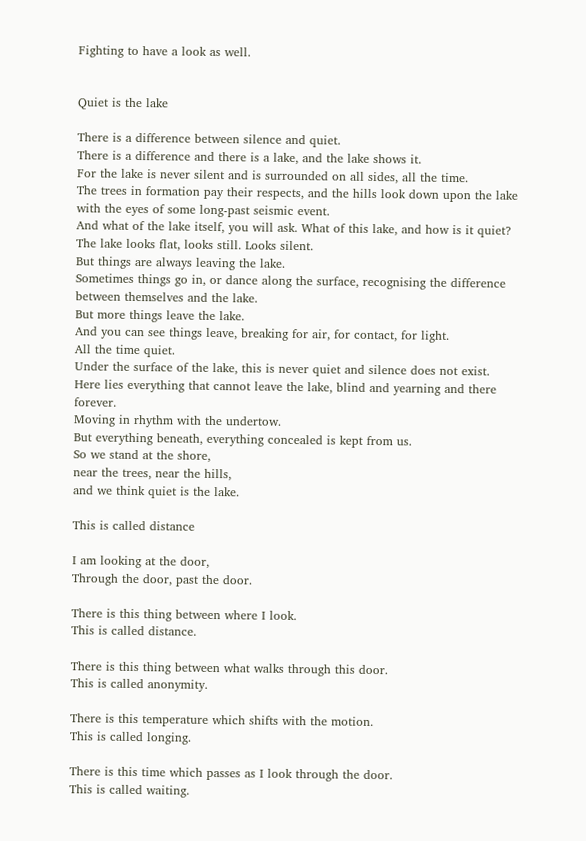Fighting to have a look as well.


Quiet is the lake

There is a difference between silence and quiet.
There is a difference and there is a lake, and the lake shows it.
For the lake is never silent and is surrounded on all sides, all the time.
The trees in formation pay their respects, and the hills look down upon the lake with the eyes of some long-past seismic event.
And what of the lake itself, you will ask. What of this lake, and how is it quiet?
The lake looks flat, looks still. Looks silent.
But things are always leaving the lake.
Sometimes things go in, or dance along the surface, recognising the difference between themselves and the lake.
But more things leave the lake.
And you can see things leave, breaking for air, for contact, for light.
All the time quiet.
Under the surface of the lake, this is never quiet and silence does not exist.
Here lies everything that cannot leave the lake, blind and yearning and there forever.
Moving in rhythm with the undertow.
But everything beneath, everything concealed is kept from us.
So we stand at the shore,
near the trees, near the hills,
and we think quiet is the lake.

This is called distance

I am looking at the door,
Through the door, past the door.

There is this thing between where I look.
This is called distance.

There is this thing between what walks through this door.
This is called anonymity.

There is this temperature which shifts with the motion.
This is called longing.

There is this time which passes as I look through the door.
This is called waiting.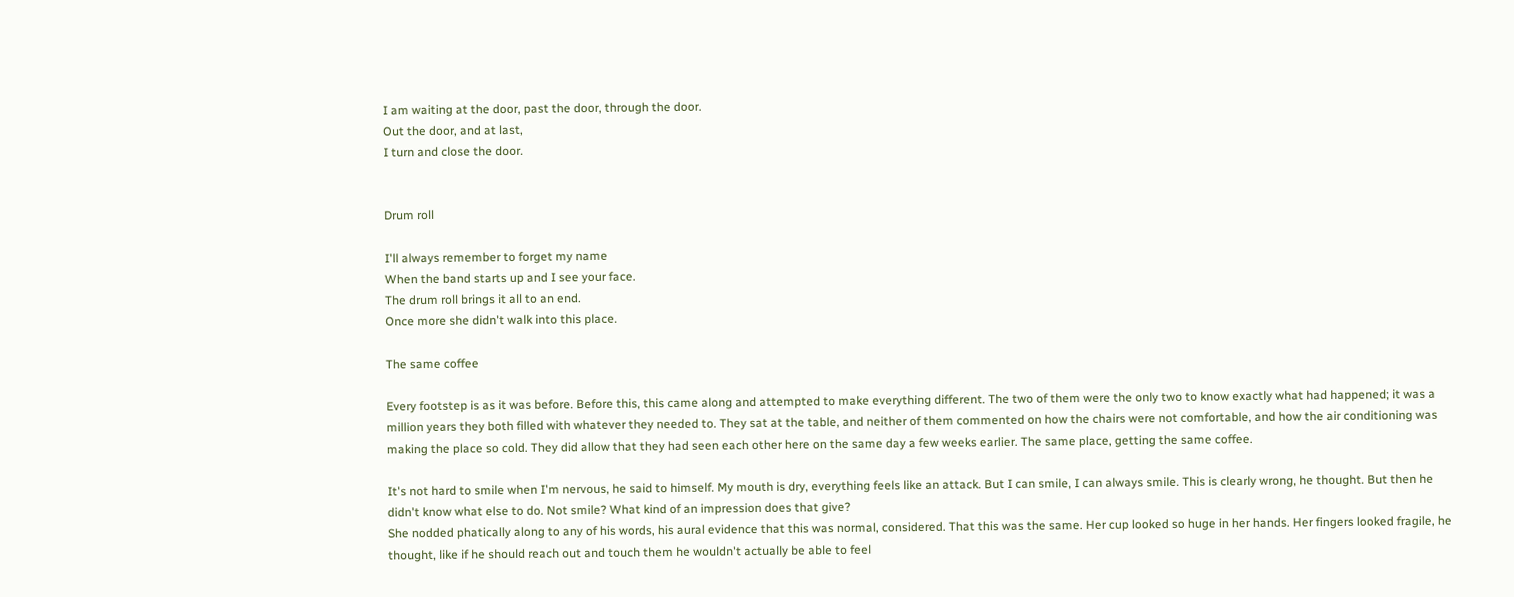I am waiting at the door, past the door, through the door.
Out the door, and at last,
I turn and close the door.


Drum roll

I'll always remember to forget my name
When the band starts up and I see your face.
The drum roll brings it all to an end.
Once more she didn't walk into this place.

The same coffee

Every footstep is as it was before. Before this, this came along and attempted to make everything different. The two of them were the only two to know exactly what had happened; it was a million years they both filled with whatever they needed to. They sat at the table, and neither of them commented on how the chairs were not comfortable, and how the air conditioning was making the place so cold. They did allow that they had seen each other here on the same day a few weeks earlier. The same place, getting the same coffee.

It's not hard to smile when I'm nervous, he said to himself. My mouth is dry, everything feels like an attack. But I can smile, I can always smile. This is clearly wrong, he thought. But then he didn't know what else to do. Not smile? What kind of an impression does that give?
She nodded phatically along to any of his words, his aural evidence that this was normal, considered. That this was the same. Her cup looked so huge in her hands. Her fingers looked fragile, he thought, like if he should reach out and touch them he wouldn't actually be able to feel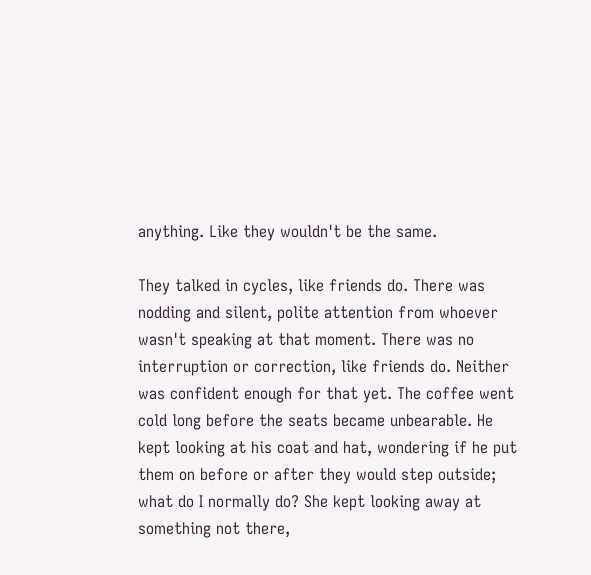anything. Like they wouldn't be the same.

They talked in cycles, like friends do. There was nodding and silent, polite attention from whoever wasn't speaking at that moment. There was no interruption or correction, like friends do. Neither was confident enough for that yet. The coffee went cold long before the seats became unbearable. He kept looking at his coat and hat, wondering if he put them on before or after they would step outside; what do I normally do? She kept looking away at something not there,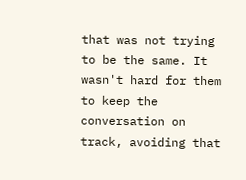that was not trying to be the same. It wasn't hard for them to keep the conversation on track, avoiding that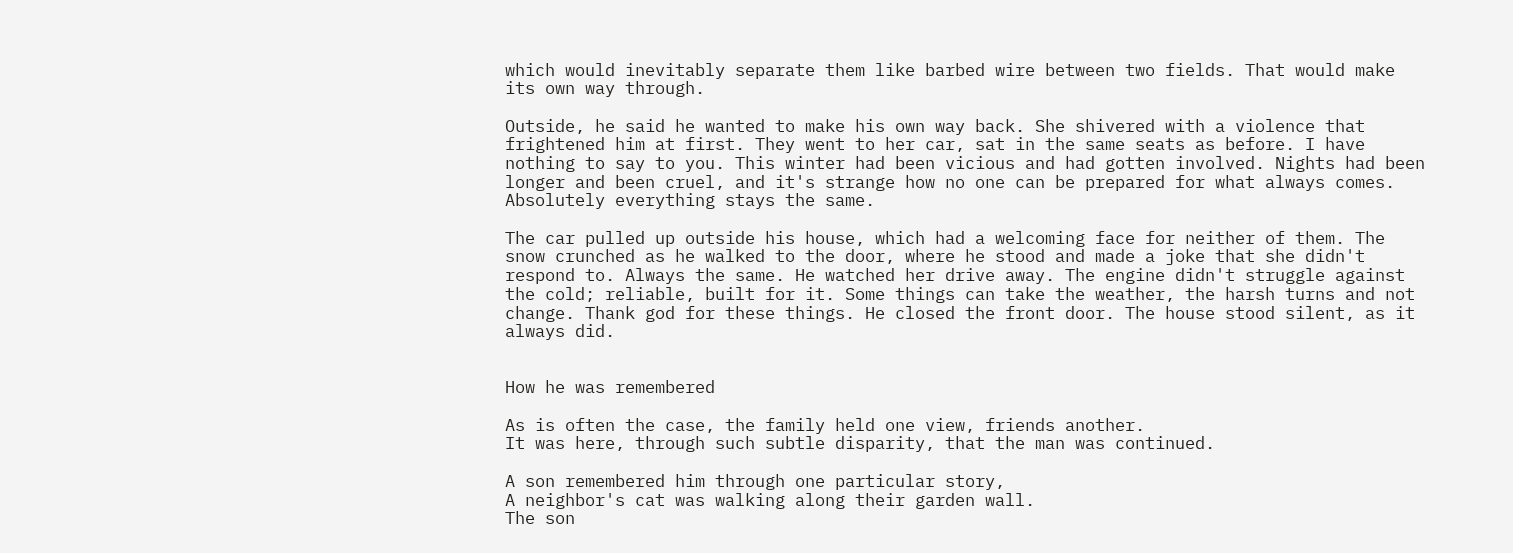which would inevitably separate them like barbed wire between two fields. That would make its own way through.

Outside, he said he wanted to make his own way back. She shivered with a violence that frightened him at first. They went to her car, sat in the same seats as before. I have nothing to say to you. This winter had been vicious and had gotten involved. Nights had been longer and been cruel, and it's strange how no one can be prepared for what always comes. Absolutely everything stays the same.

The car pulled up outside his house, which had a welcoming face for neither of them. The snow crunched as he walked to the door, where he stood and made a joke that she didn't respond to. Always the same. He watched her drive away. The engine didn't struggle against the cold; reliable, built for it. Some things can take the weather, the harsh turns and not change. Thank god for these things. He closed the front door. The house stood silent, as it always did.


How he was remembered

As is often the case, the family held one view, friends another.
It was here, through such subtle disparity, that the man was continued.

A son remembered him through one particular story,
A neighbor's cat was walking along their garden wall.
The son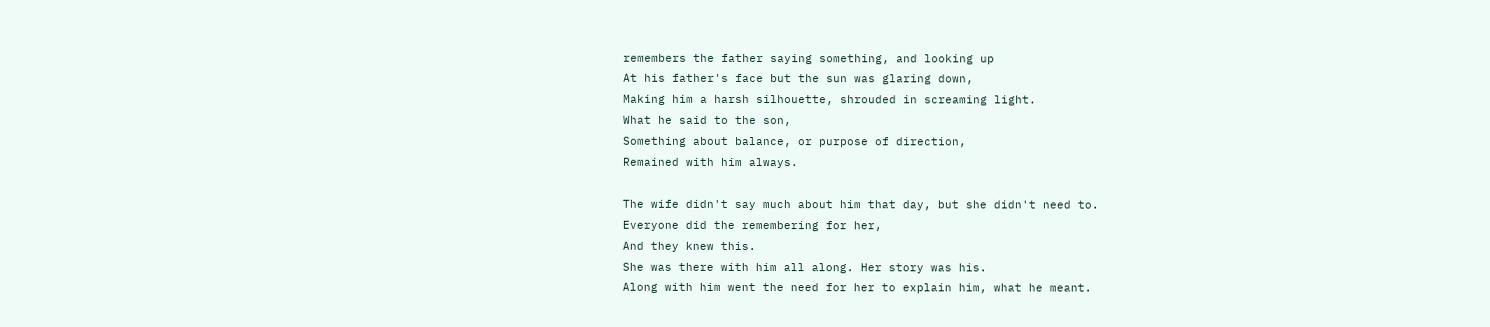remembers the father saying something, and looking up
At his father's face but the sun was glaring down,
Making him a harsh silhouette, shrouded in screaming light.
What he said to the son,
Something about balance, or purpose of direction,
Remained with him always.

The wife didn't say much about him that day, but she didn't need to.
Everyone did the remembering for her,
And they knew this.
She was there with him all along. Her story was his.
Along with him went the need for her to explain him, what he meant.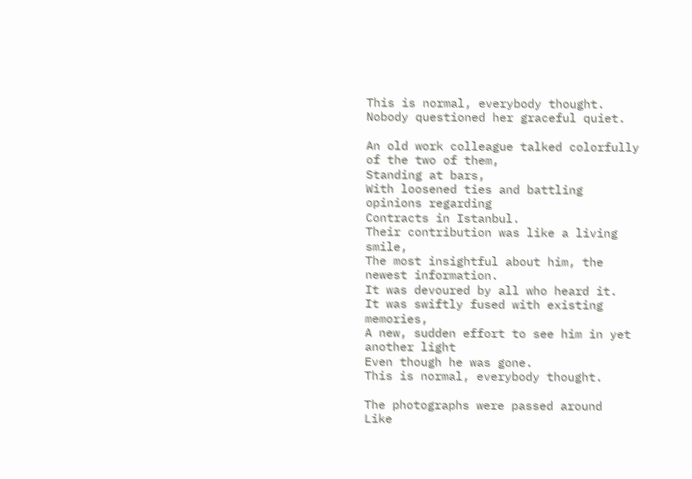This is normal, everybody thought.
Nobody questioned her graceful quiet.

An old work colleague talked colorfully of the two of them,
Standing at bars,
With loosened ties and battling opinions regarding
Contracts in Istanbul.
Their contribution was like a living smile,
The most insightful about him, the newest information.
It was devoured by all who heard it.
It was swiftly fused with existing memories,
A new, sudden effort to see him in yet another light
Even though he was gone.
This is normal, everybody thought.

The photographs were passed around
Like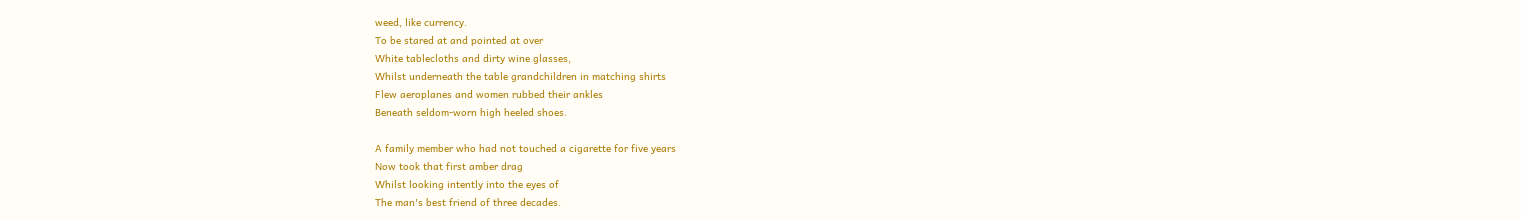weed, like currency.
To be stared at and pointed at over
White tablecloths and dirty wine glasses,
Whilst underneath the table grandchildren in matching shirts
Flew aeroplanes and women rubbed their ankles
Beneath seldom-worn high heeled shoes.

A family member who had not touched a cigarette for five years
Now took that first amber drag
Whilst looking intently into the eyes of
The man's best friend of three decades.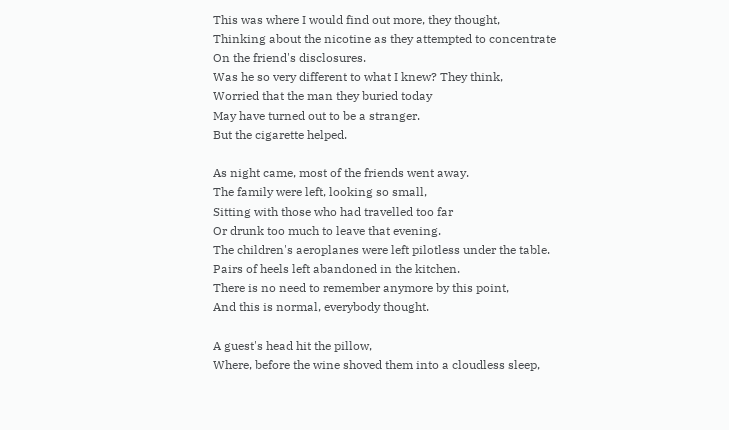This was where I would find out more, they thought,
Thinking about the nicotine as they attempted to concentrate
On the friend's disclosures.
Was he so very different to what I knew? They think,
Worried that the man they buried today
May have turned out to be a stranger.
But the cigarette helped.

As night came, most of the friends went away.
The family were left, looking so small,
Sitting with those who had travelled too far
Or drunk too much to leave that evening.
The children's aeroplanes were left pilotless under the table.
Pairs of heels left abandoned in the kitchen.
There is no need to remember anymore by this point,
And this is normal, everybody thought.

A guest's head hit the pillow,
Where, before the wine shoved them into a cloudless sleep,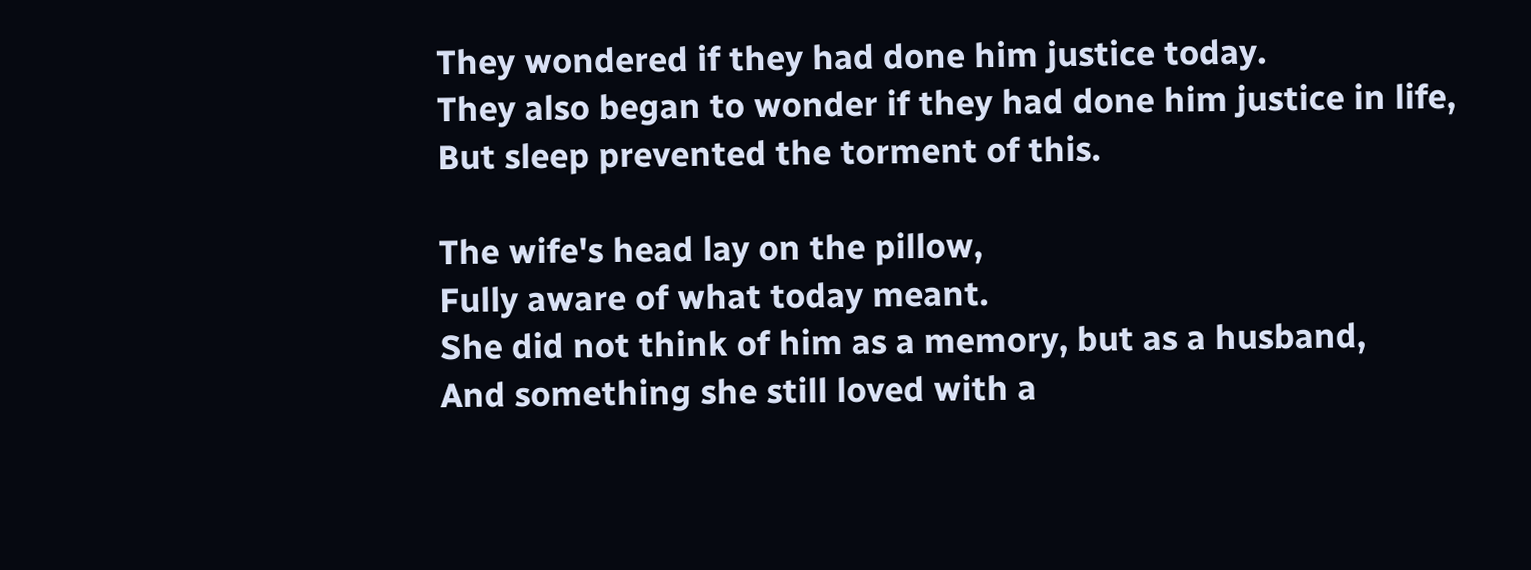They wondered if they had done him justice today.
They also began to wonder if they had done him justice in life,
But sleep prevented the torment of this.

The wife's head lay on the pillow,
Fully aware of what today meant.
She did not think of him as a memory, but as a husband,
And something she still loved with a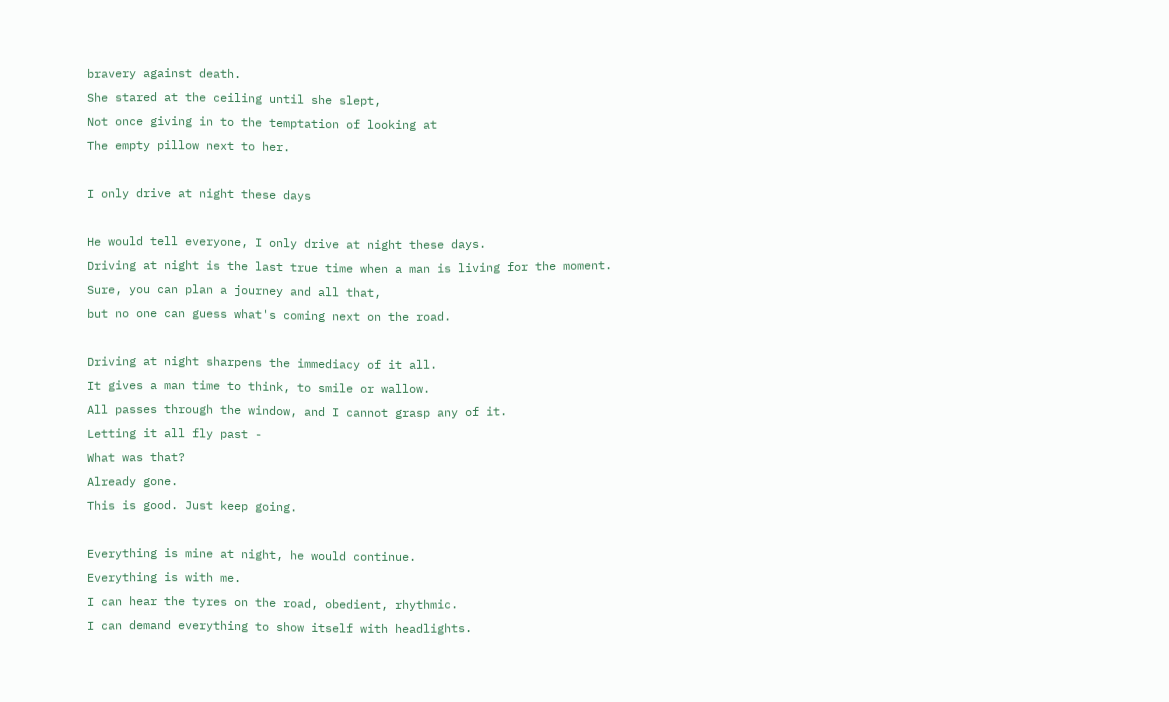bravery against death.
She stared at the ceiling until she slept,
Not once giving in to the temptation of looking at
The empty pillow next to her.

I only drive at night these days

He would tell everyone, I only drive at night these days.
Driving at night is the last true time when a man is living for the moment.
Sure, you can plan a journey and all that,
but no one can guess what's coming next on the road.

Driving at night sharpens the immediacy of it all.
It gives a man time to think, to smile or wallow.
All passes through the window, and I cannot grasp any of it.
Letting it all fly past -
What was that?
Already gone.
This is good. Just keep going.

Everything is mine at night, he would continue.
Everything is with me.
I can hear the tyres on the road, obedient, rhythmic.
I can demand everything to show itself with headlights.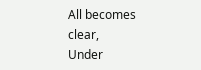All becomes clear,
Under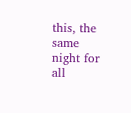this, the same night for all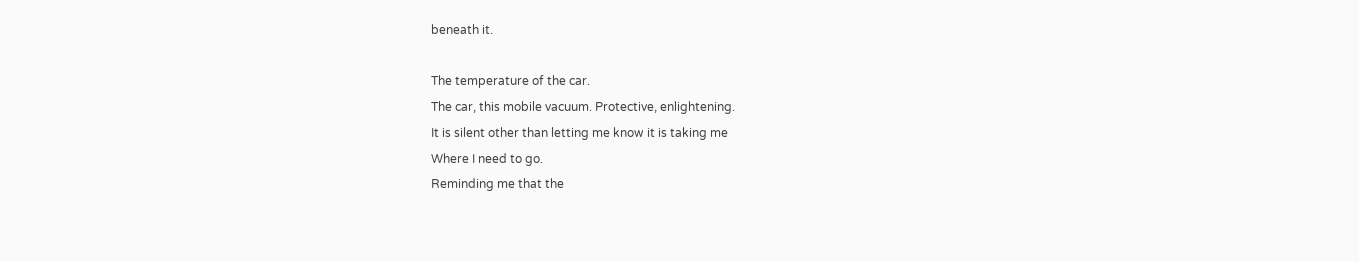beneath it.

The temperature of the car.
The car, this mobile vacuum. Protective, enlightening.
It is silent other than letting me know it is taking me
Where I need to go.
Reminding me that the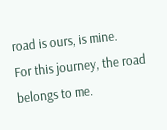road is ours, is mine.
For this journey, the road belongs to me.